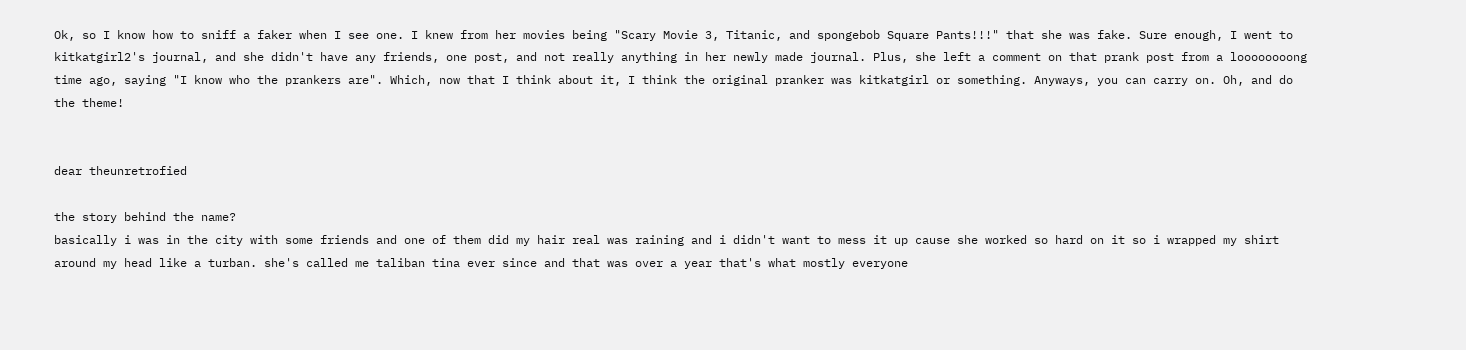Ok, so I know how to sniff a faker when I see one. I knew from her movies being "Scary Movie 3, Titanic, and spongebob Square Pants!!!" that she was fake. Sure enough, I went to kitkatgirl2's journal, and she didn't have any friends, one post, and not really anything in her newly made journal. Plus, she left a comment on that prank post from a loooooooong time ago, saying "I know who the prankers are". Which, now that I think about it, I think the original pranker was kitkatgirl or something. Anyways, you can carry on. Oh, and do the theme!


dear theunretrofied

the story behind the name?
basically i was in the city with some friends and one of them did my hair real was raining and i didn't want to mess it up cause she worked so hard on it so i wrapped my shirt around my head like a turban. she's called me taliban tina ever since and that was over a year that's what mostly everyone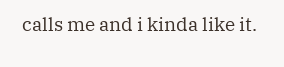calls me and i kinda like it.